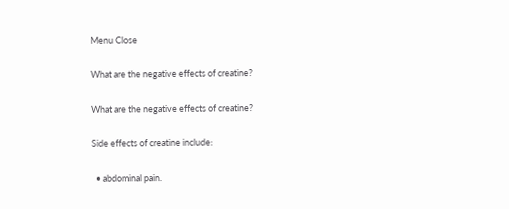Menu Close

What are the negative effects of creatine?

What are the negative effects of creatine?

Side effects of creatine include:

  • abdominal pain.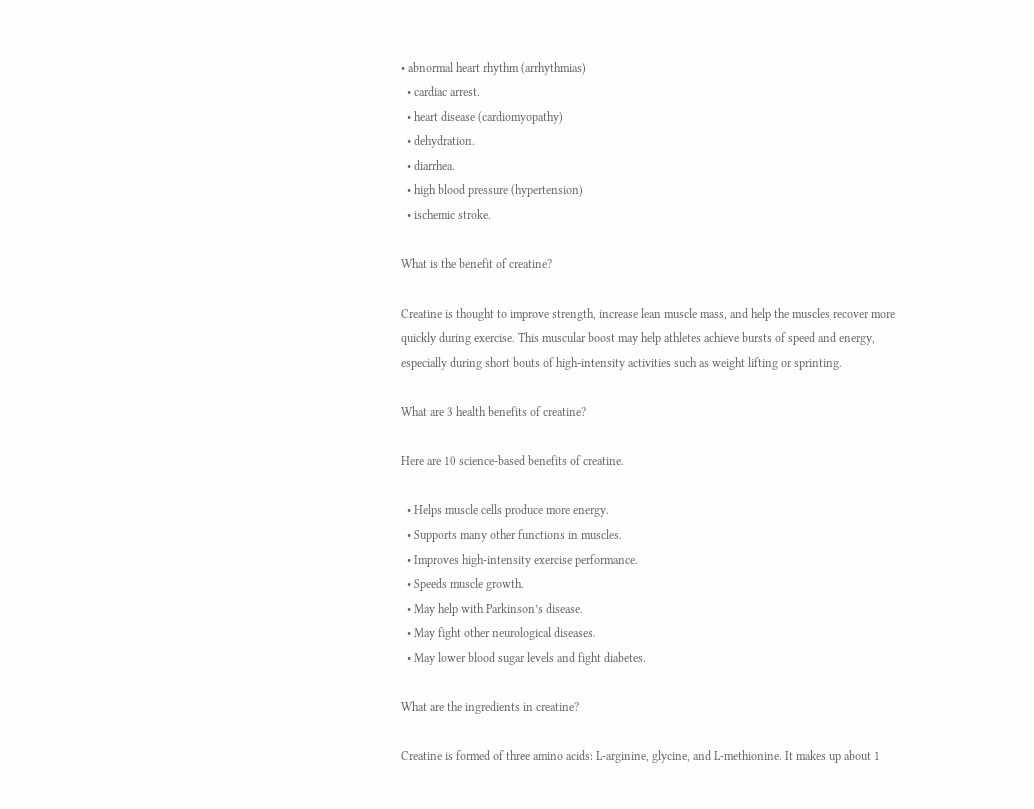• abnormal heart rhythm (arrhythmias)
  • cardiac arrest.
  • heart disease (cardiomyopathy)
  • dehydration.
  • diarrhea.
  • high blood pressure (hypertension)
  • ischemic stroke.

What is the benefit of creatine?

Creatine is thought to improve strength, increase lean muscle mass, and help the muscles recover more quickly during exercise. This muscular boost may help athletes achieve bursts of speed and energy, especially during short bouts of high-intensity activities such as weight lifting or sprinting.

What are 3 health benefits of creatine?

Here are 10 science-based benefits of creatine.

  • Helps muscle cells produce more energy.
  • Supports many other functions in muscles.
  • Improves high-intensity exercise performance.
  • Speeds muscle growth.
  • May help with Parkinson’s disease.
  • May fight other neurological diseases.
  • May lower blood sugar levels and fight diabetes.

What are the ingredients in creatine?

Creatine is formed of three amino acids: L-arginine, glycine, and L-methionine. It makes up about 1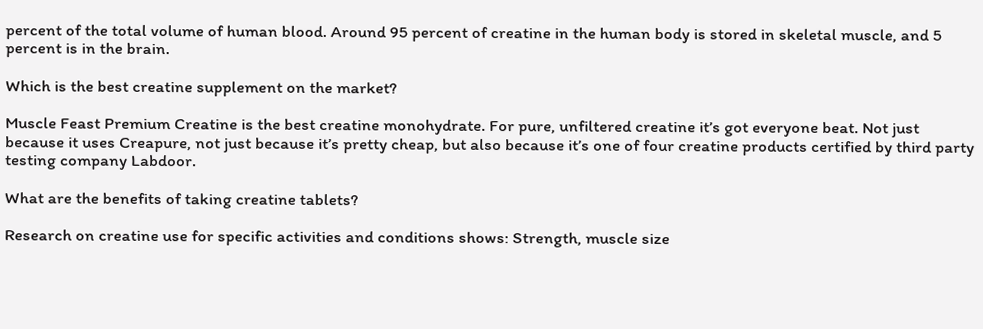percent of the total volume of human blood. Around 95 percent of creatine in the human body is stored in skeletal muscle, and 5 percent is in the brain.

Which is the best creatine supplement on the market?

Muscle Feast Premium Creatine is the best creatine monohydrate. For pure, unfiltered creatine it’s got everyone beat. Not just because it uses Creapure, not just because it’s pretty cheap, but also because it’s one of four creatine products certified by third party testing company Labdoor.

What are the benefits of taking creatine tablets?

Research on creatine use for specific activities and conditions shows: Strength, muscle size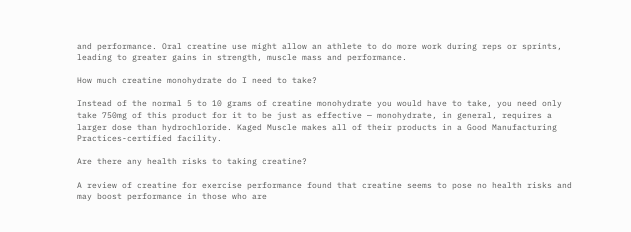and performance. Oral creatine use might allow an athlete to do more work during reps or sprints, leading to greater gains in strength, muscle mass and performance.

How much creatine monohydrate do I need to take?

Instead of the normal 5 to 10 grams of creatine monohydrate you would have to take, you need only take 750mg of this product for it to be just as effective — monohydrate, in general, requires a larger dose than hydrochloride. Kaged Muscle makes all of their products in a Good Manufacturing Practices-certified facility.

Are there any health risks to taking creatine?

A review of creatine for exercise performance found that creatine seems to pose no health risks and may boost performance in those who are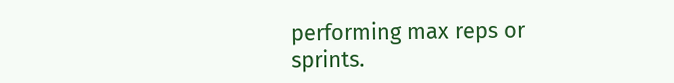performing max reps or sprints.